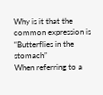Why is it that the common expression is
“Butterflies in the stomach”
When referring to a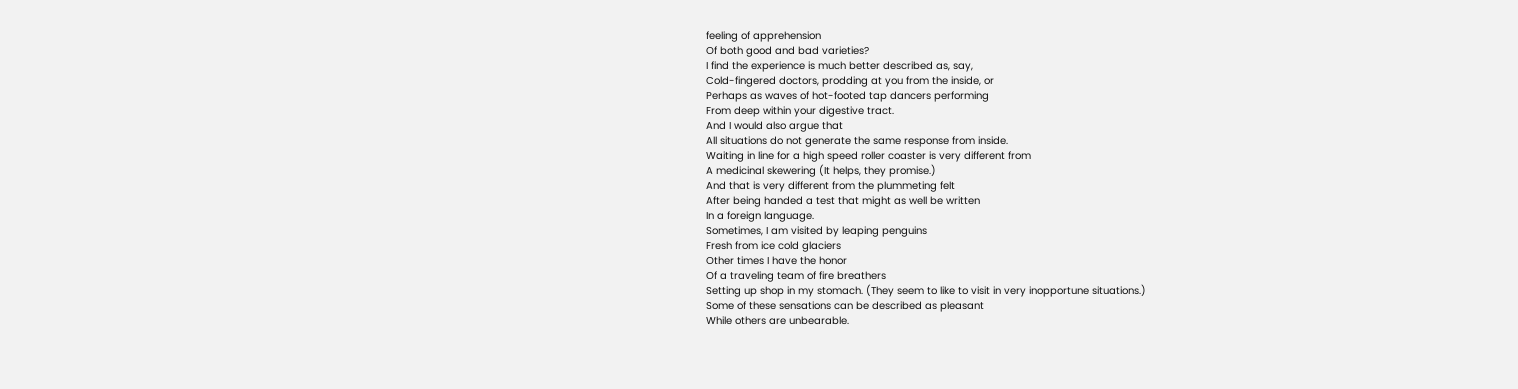feeling of apprehension
Of both good and bad varieties?
I find the experience is much better described as, say,
Cold-fingered doctors, prodding at you from the inside, or
Perhaps as waves of hot-footed tap dancers performing
From deep within your digestive tract.
And I would also argue that
All situations do not generate the same response from inside.
Waiting in line for a high speed roller coaster is very different from
A medicinal skewering (It helps, they promise.)
And that is very different from the plummeting felt
After being handed a test that might as well be written
In a foreign language.
Sometimes, I am visited by leaping penguins
Fresh from ice cold glaciers
Other times I have the honor
Of a traveling team of fire breathers
Setting up shop in my stomach. (They seem to like to visit in very inopportune situations.)
Some of these sensations can be described as pleasant
While others are unbearable.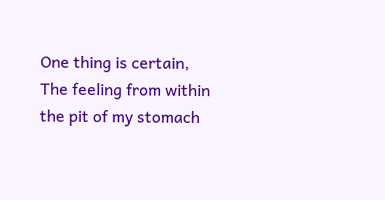One thing is certain,
The feeling from within the pit of my stomach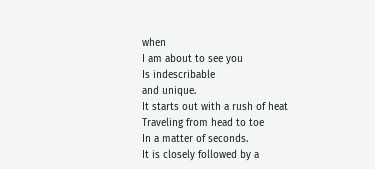when
I am about to see you
Is indescribable
and unique.
It starts out with a rush of heat
Traveling from head to toe
In a matter of seconds.
It is closely followed by a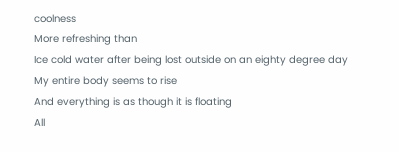coolness
More refreshing than
Ice cold water after being lost outside on an eighty degree day
My entire body seems to rise
And everything is as though it is floating
All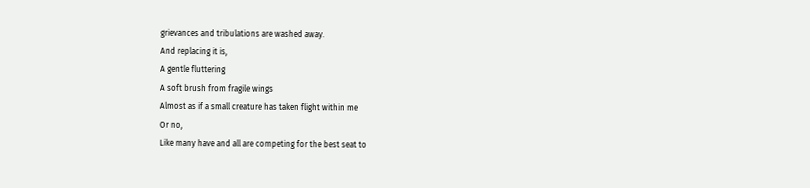grievances and tribulations are washed away.
And replacing it is,
A gentle fluttering
A soft brush from fragile wings
Almost as if a small creature has taken flight within me
Or no,
Like many have and all are competing for the best seat to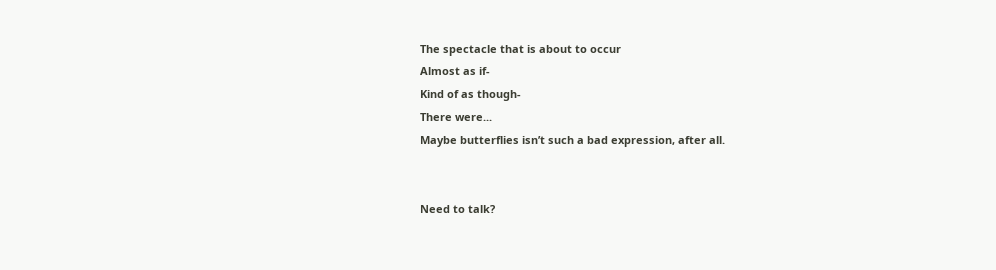The spectacle that is about to occur
Almost as if-
Kind of as though-
There were...
Maybe butterflies isn’t such a bad expression, after all.


Need to talk?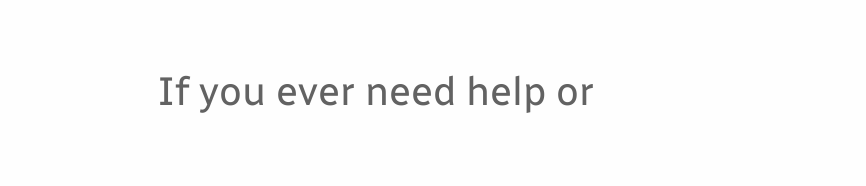If you ever need help or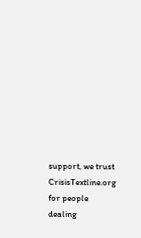support, we trust CrisisTextline.org for people dealing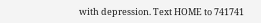with depression. Text HOME to 741741